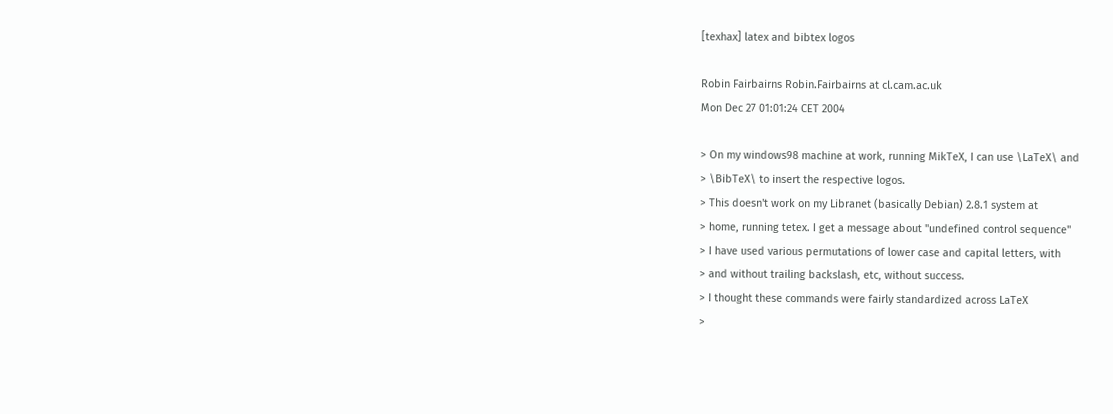[texhax] latex and bibtex logos

Robin Fairbairns Robin.Fairbairns at cl.cam.ac.uk
Mon Dec 27 01:01:24 CET 2004

> On my windows98 machine at work, running MikTeX, I can use \LaTeX\ and
> \BibTeX\ to insert the respective logos.
> This doesn't work on my Libranet (basically Debian) 2.8.1 system at
> home, running tetex. I get a message about "undefined control sequence"
> I have used various permutations of lower case and capital letters, with
> and without trailing backslash, etc, without success.
> I thought these commands were fairly standardized across LaTeX
>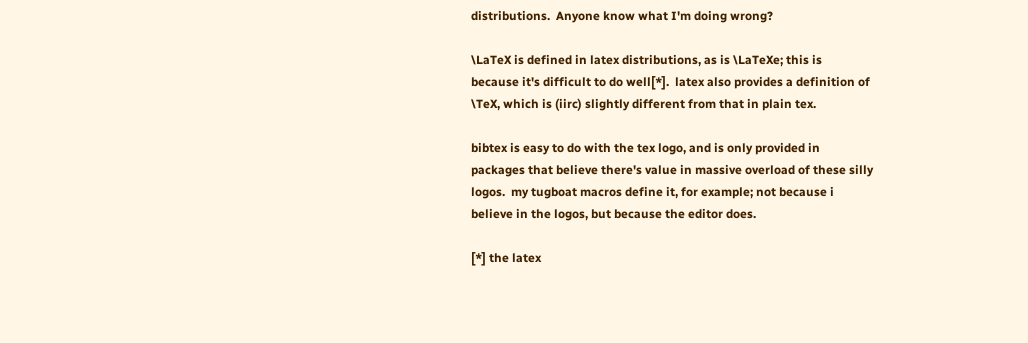distributions.  Anyone know what I'm doing wrong?

\LaTeX is defined in latex distributions, as is \LaTeXe; this is
because it's difficult to do well[*].  latex also provides a definition of
\TeX, which is (iirc) slightly different from that in plain tex.

bibtex is easy to do with the tex logo, and is only provided in
packages that believe there's value in massive overload of these silly
logos.  my tugboat macros define it, for example; not because i
believe in the logos, but because the editor does.

[*] the latex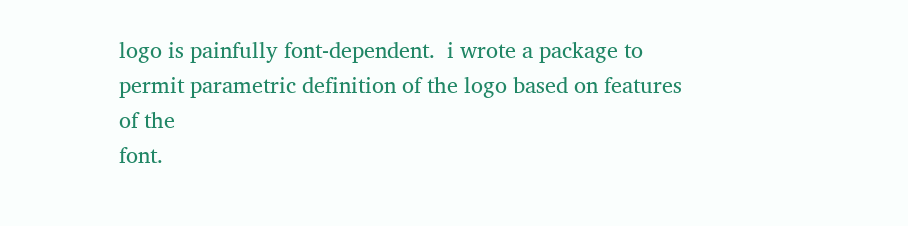logo is painfully font-dependent.  i wrote a package to
permit parametric definition of the logo based on features of the
font.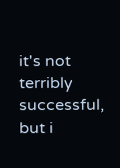it's not terribly successful, but i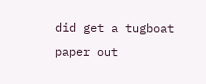did get a tugboat paper out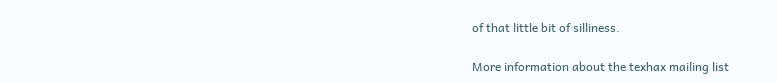of that little bit of silliness.

More information about the texhax mailing list